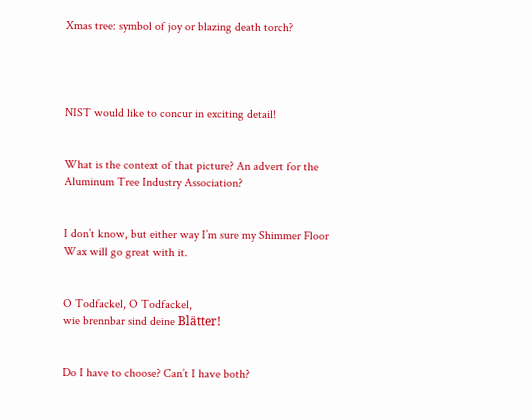Xmas tree: symbol of joy or blazing death torch?




NIST would like to concur in exciting detail!


What is the context of that picture? An advert for the Aluminum Tree Industry Association?


I don’t know, but either way I’m sure my Shimmer Floor Wax will go great with it.


O Todfackel, O Todfackel,
wie brennbar sind deine Blätter!


Do I have to choose? Can’t I have both?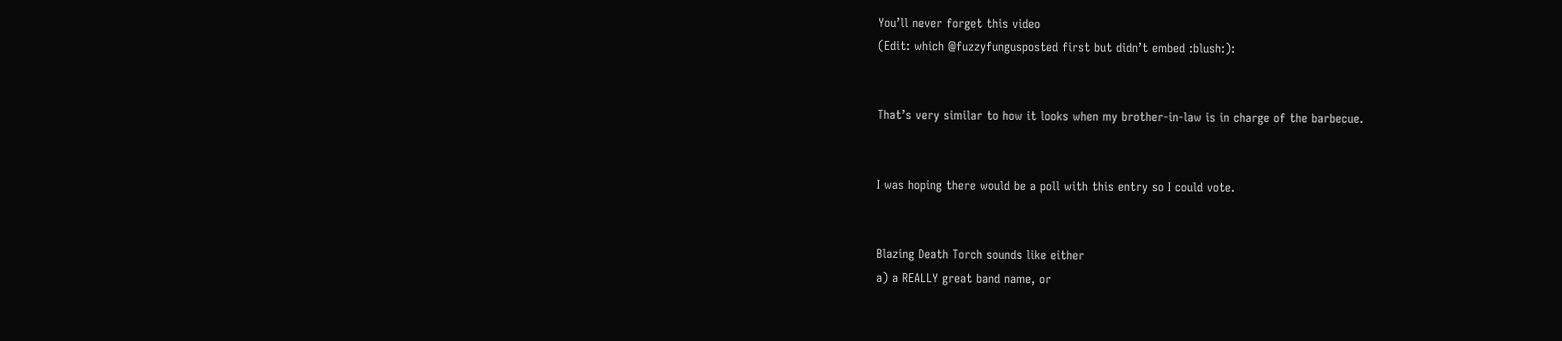You’ll never forget this video
(Edit: which @fuzzyfungusposted first but didn’t embed :blush:):


That’s very similar to how it looks when my brother-in-law is in charge of the barbecue.


I was hoping there would be a poll with this entry so I could vote.


Blazing Death Torch sounds like either
a) a REALLY great band name, or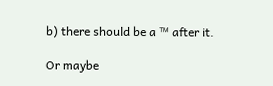b) there should be a ™ after it.

Or maybe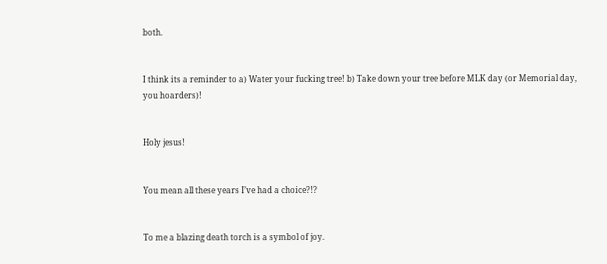both.


I think its a reminder to a) Water your fucking tree! b) Take down your tree before MLK day (or Memorial day, you hoarders)!


Holy jesus!


You mean all these years I’ve had a choice?!?


To me a blazing death torch is a symbol of joy.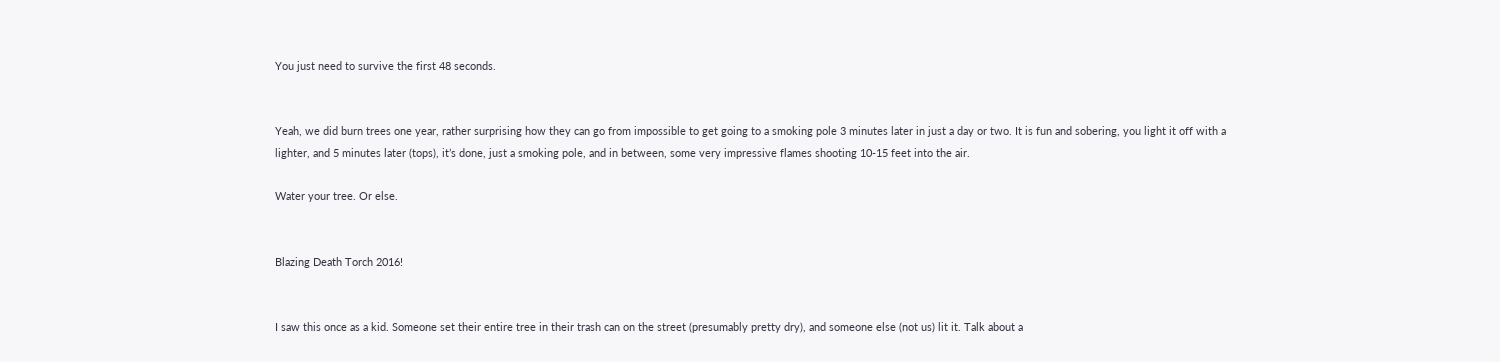You just need to survive the first 48 seconds.


Yeah, we did burn trees one year, rather surprising how they can go from impossible to get going to a smoking pole 3 minutes later in just a day or two. It is fun and sobering, you light it off with a lighter, and 5 minutes later (tops), it’s done, just a smoking pole, and in between, some very impressive flames shooting 10-15 feet into the air.

Water your tree. Or else.


Blazing Death Torch 2016!


I saw this once as a kid. Someone set their entire tree in their trash can on the street (presumably pretty dry), and someone else (not us) lit it. Talk about a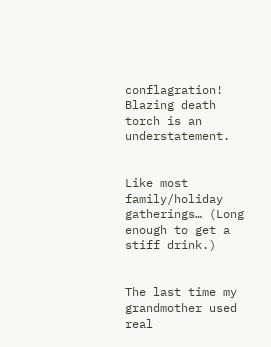conflagration! Blazing death torch is an understatement.


Like most family/holiday gatherings… (Long enough to get a stiff drink.)


The last time my grandmother used real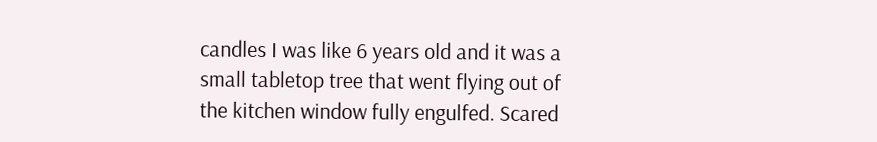candles I was like 6 years old and it was a small tabletop tree that went flying out of the kitchen window fully engulfed. Scared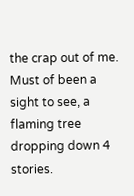the crap out of me. Must of been a sight to see, a flaming tree dropping down 4 stories.